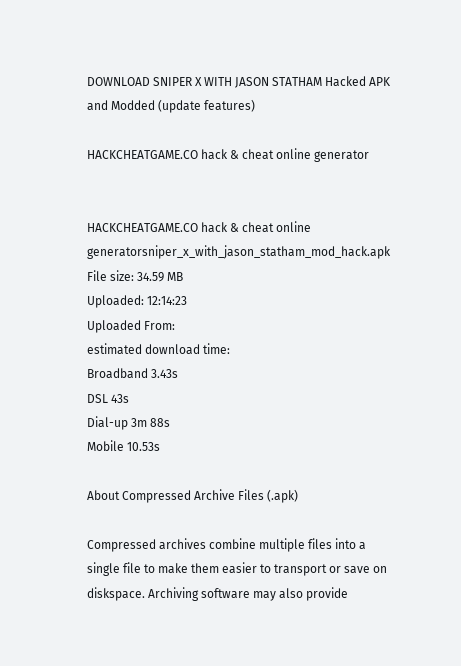DOWNLOAD SNIPER X WITH JASON STATHAM Hacked APK and Modded (update features)

HACKCHEATGAME.CO hack & cheat online generator


HACKCHEATGAME.CO hack & cheat online generatorsniper_x_with_jason_statham_mod_hack.apk
File size: 34.59 MB
Uploaded: 12:14:23
Uploaded From:
estimated download time:
Broadband 3.43s
DSL 43s
Dial-up 3m 88s
Mobile 10.53s

About Compressed Archive Files (.apk)

Compressed archives combine multiple files into a single file to make them easier to transport or save on diskspace. Archiving software may also provide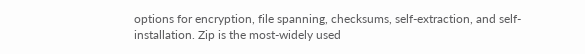options for encryption, file spanning, checksums, self-extraction, and self-installation. Zip is the most-widely used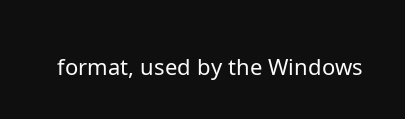format, used by the Windows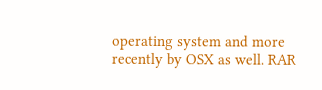operating system and more recently by OSX as well. RAR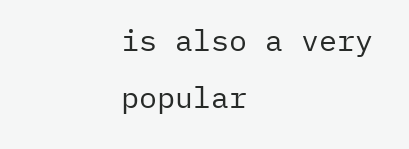is also a very popular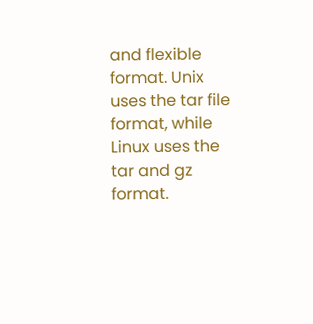and flexible format. Unix uses the tar file format, while Linux uses the tar and gz format.